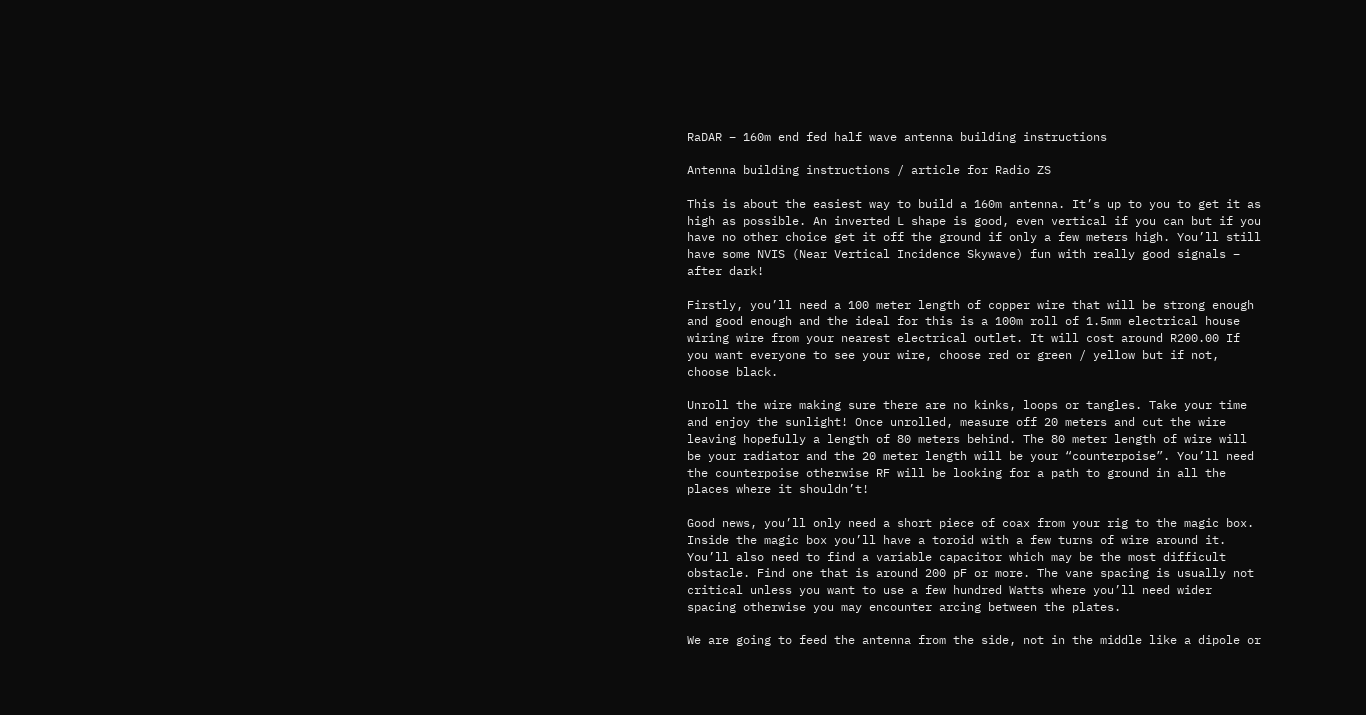RaDAR – 160m end fed half wave antenna building instructions

Antenna building instructions / article for Radio ZS

This is about the easiest way to build a 160m antenna. It’s up to you to get it as high as possible. An inverted L shape is good, even vertical if you can but if you have no other choice get it off the ground if only a few meters high. You’ll still have some NVIS (Near Vertical Incidence Skywave) fun with really good signals – after dark!

Firstly, you’ll need a 100 meter length of copper wire that will be strong enough and good enough and the ideal for this is a 100m roll of 1.5mm electrical house wiring wire from your nearest electrical outlet. It will cost around R200.00 If you want everyone to see your wire, choose red or green / yellow but if not, choose black.

Unroll the wire making sure there are no kinks, loops or tangles. Take your time and enjoy the sunlight! Once unrolled, measure off 20 meters and cut the wire leaving hopefully a length of 80 meters behind. The 80 meter length of wire will be your radiator and the 20 meter length will be your “counterpoise”. You’ll need the counterpoise otherwise RF will be looking for a path to ground in all the places where it shouldn’t!

Good news, you’ll only need a short piece of coax from your rig to the magic box. Inside the magic box you’ll have a toroid with a few turns of wire around it. You’ll also need to find a variable capacitor which may be the most difficult obstacle. Find one that is around 200 pF or more. The vane spacing is usually not critical unless you want to use a few hundred Watts where you’ll need wider spacing otherwise you may encounter arcing between the plates.

We are going to feed the antenna from the side, not in the middle like a dipole or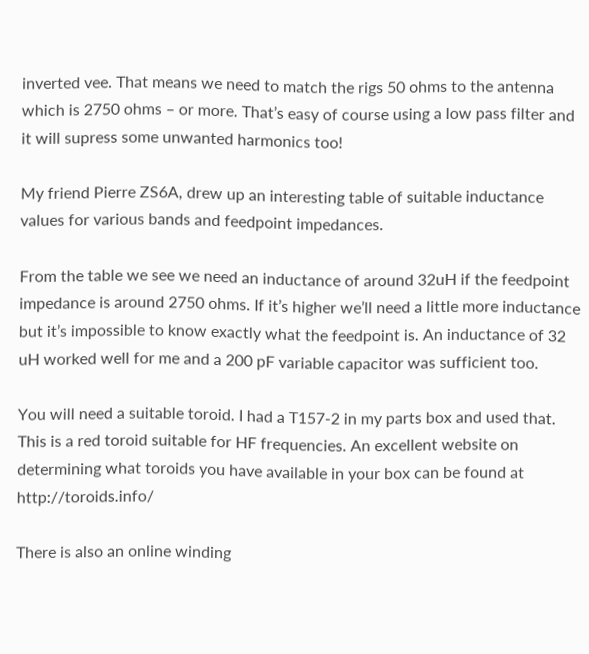inverted vee. That means we need to match the rigs 50 ohms to the antenna which is 2750 ohms – or more. That’s easy of course using a low pass filter and it will supress some unwanted harmonics too!

My friend Pierre ZS6A, drew up an interesting table of suitable inductance values for various bands and feedpoint impedances.

From the table we see we need an inductance of around 32uH if the feedpoint impedance is around 2750 ohms. If it’s higher we’ll need a little more inductance but it’s impossible to know exactly what the feedpoint is. An inductance of 32 uH worked well for me and a 200 pF variable capacitor was sufficient too.

You will need a suitable toroid. I had a T157-2 in my parts box and used that. This is a red toroid suitable for HF frequencies. An excellent website on determining what toroids you have available in your box can be found at http://toroids.info/

There is also an online winding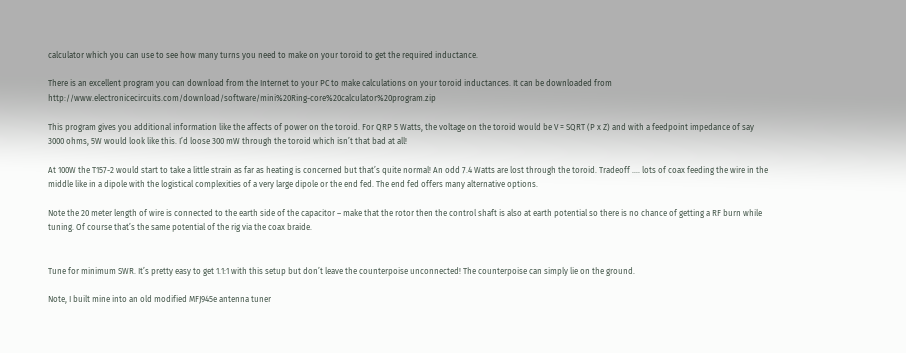calculator which you can use to see how many turns you need to make on your toroid to get the required inductance.

There is an excellent program you can download from the Internet to your PC to make calculations on your toroid inductances. It can be downloaded from http://www.electronicecircuits.com/download/software/mini%20Ring-core%20calculator%20program.zip

This program gives you additional information like the affects of power on the toroid. For QRP 5 Watts, the voltage on the toroid would be V = SQRT (P x Z) and with a feedpoint impedance of say 3000 ohms, 5W would look like this. I’d loose 300 mW through the toroid which isn’t that bad at all!

At 100W the T157-2 would start to take a little strain as far as heating is concerned but that’s quite normal! An odd 7.4 Watts are lost through the toroid. Tradeoff …. lots of coax feeding the wire in the middle like in a dipole with the logistical complexities of a very large dipole or the end fed. The end fed offers many alternative options.

Note the 20 meter length of wire is connected to the earth side of the capacitor – make that the rotor then the control shaft is also at earth potential so there is no chance of getting a RF burn while tuning. Of course that’s the same potential of the rig via the coax braide.


Tune for minimum SWR. It’s pretty easy to get 1.1:1 with this setup but don’t leave the counterpoise unconnected! The counterpoise can simply lie on the ground.

Note, I built mine into an old modified MFJ945e antenna tuner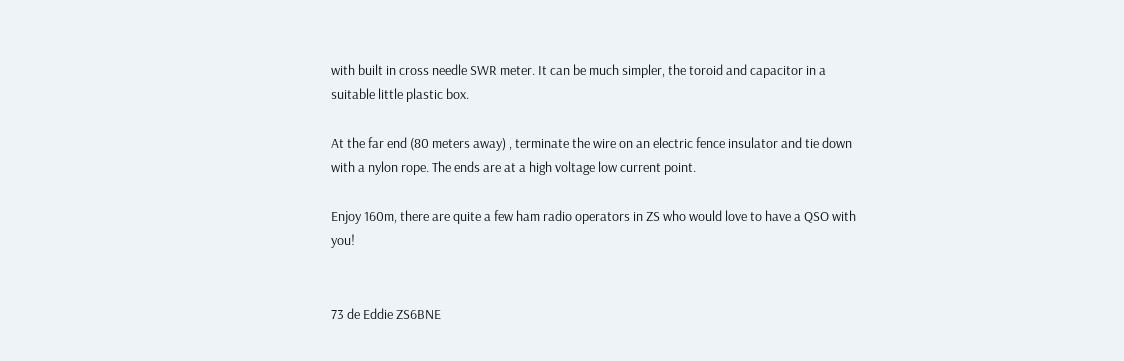with built in cross needle SWR meter. It can be much simpler, the toroid and capacitor in a suitable little plastic box.

At the far end (80 meters away) , terminate the wire on an electric fence insulator and tie down with a nylon rope. The ends are at a high voltage low current point.

Enjoy 160m, there are quite a few ham radio operators in ZS who would love to have a QSO with you!


73 de Eddie ZS6BNE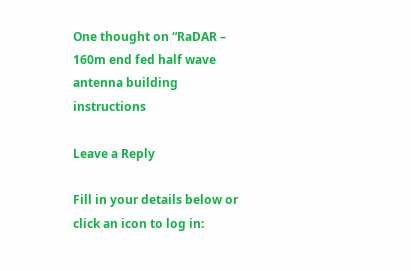One thought on “RaDAR – 160m end fed half wave antenna building instructions

Leave a Reply

Fill in your details below or click an icon to log in: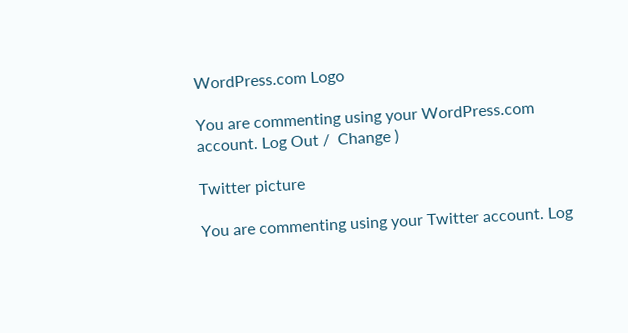WordPress.com Logo

You are commenting using your WordPress.com account. Log Out /  Change )

Twitter picture

You are commenting using your Twitter account. Log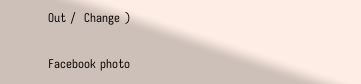Out /  Change )

Facebook photo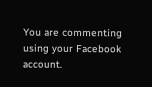You are commenting using your Facebook account.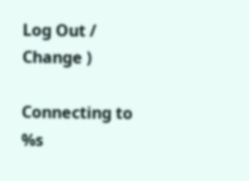Log Out /  Change )

Connecting to %s